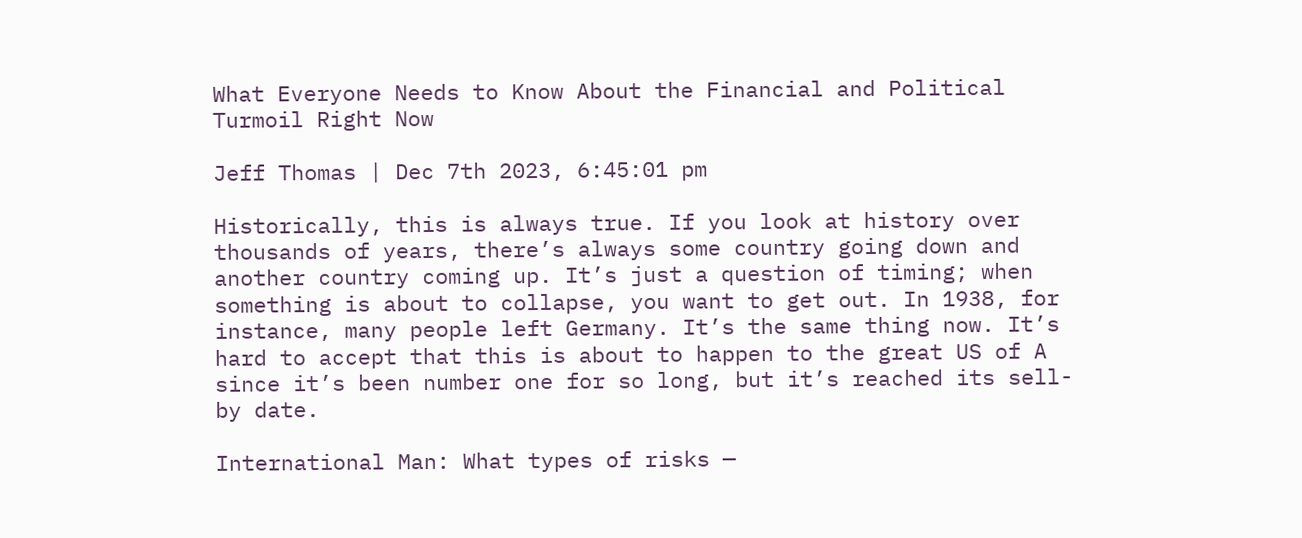What Everyone Needs to Know About the Financial and Political Turmoil Right Now

Jeff Thomas | Dec 7th 2023, 6:45:01 pm

Historically, this is always true. If you look at history over thousands of years, there’s always some country going down and another country coming up. It’s just a question of timing; when something is about to collapse, you want to get out. In 1938, for instance, many people left Germany. It’s the same thing now. It’s hard to accept that this is about to happen to the great US of A since it’s been number one for so long, but it’s reached its sell-by date.

International Man: What types of risks —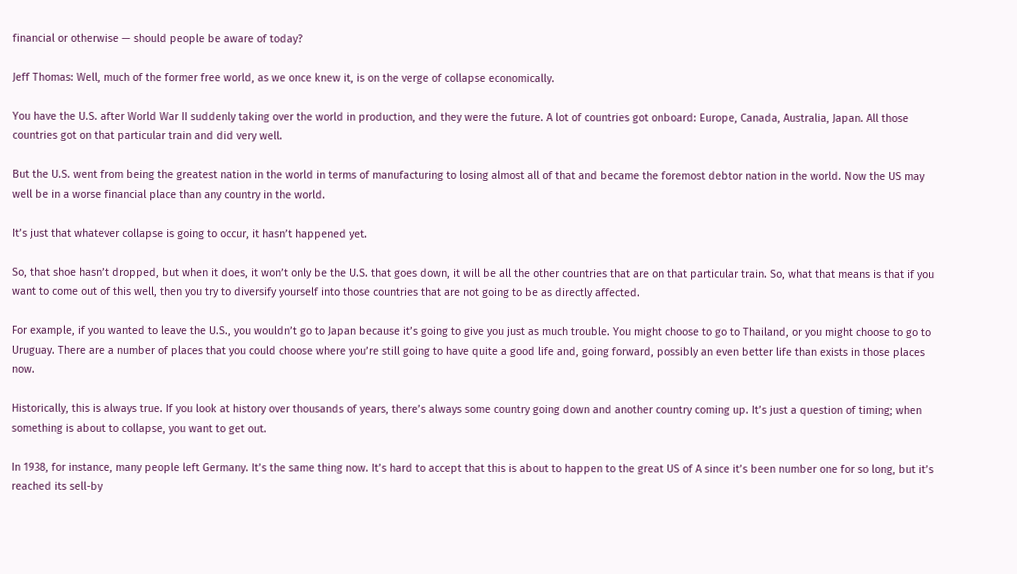financial or otherwise — should people be aware of today?

Jeff Thomas: Well, much of the former free world, as we once knew it, is on the verge of collapse economically.

You have the U.S. after World War II suddenly taking over the world in production, and they were the future. A lot of countries got onboard: Europe, Canada, Australia, Japan. All those countries got on that particular train and did very well.

But the U.S. went from being the greatest nation in the world in terms of manufacturing to losing almost all of that and became the foremost debtor nation in the world. Now the US may well be in a worse financial place than any country in the world.

It’s just that whatever collapse is going to occur, it hasn’t happened yet.

So, that shoe hasn’t dropped, but when it does, it won’t only be the U.S. that goes down, it will be all the other countries that are on that particular train. So, what that means is that if you want to come out of this well, then you try to diversify yourself into those countries that are not going to be as directly affected.

For example, if you wanted to leave the U.S., you wouldn’t go to Japan because it’s going to give you just as much trouble. You might choose to go to Thailand, or you might choose to go to Uruguay. There are a number of places that you could choose where you’re still going to have quite a good life and, going forward, possibly an even better life than exists in those places now.

Historically, this is always true. If you look at history over thousands of years, there’s always some country going down and another country coming up. It’s just a question of timing; when something is about to collapse, you want to get out.

In 1938, for instance, many people left Germany. It’s the same thing now. It’s hard to accept that this is about to happen to the great US of A since it’s been number one for so long, but it’s reached its sell-by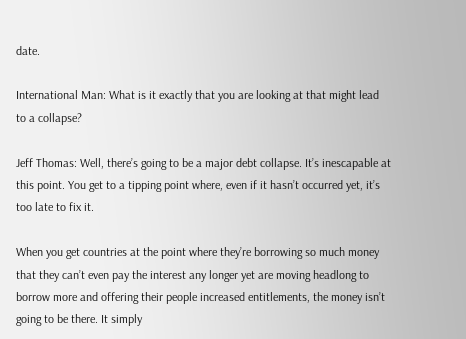date.

International Man: What is it exactly that you are looking at that might lead to a collapse?

Jeff Thomas: Well, there’s going to be a major debt collapse. It’s inescapable at this point. You get to a tipping point where, even if it hasn’t occurred yet, it’s too late to fix it.

When you get countries at the point where they’re borrowing so much money that they can’t even pay the interest any longer yet are moving headlong to borrow more and offering their people increased entitlements, the money isn’t going to be there. It simply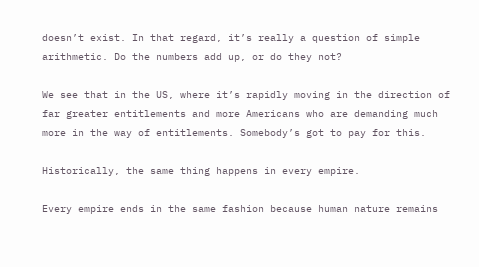doesn’t exist. In that regard, it’s really a question of simple arithmetic. Do the numbers add up, or do they not?

We see that in the US, where it’s rapidly moving in the direction of far greater entitlements and more Americans who are demanding much more in the way of entitlements. Somebody’s got to pay for this.

Historically, the same thing happens in every empire.

Every empire ends in the same fashion because human nature remains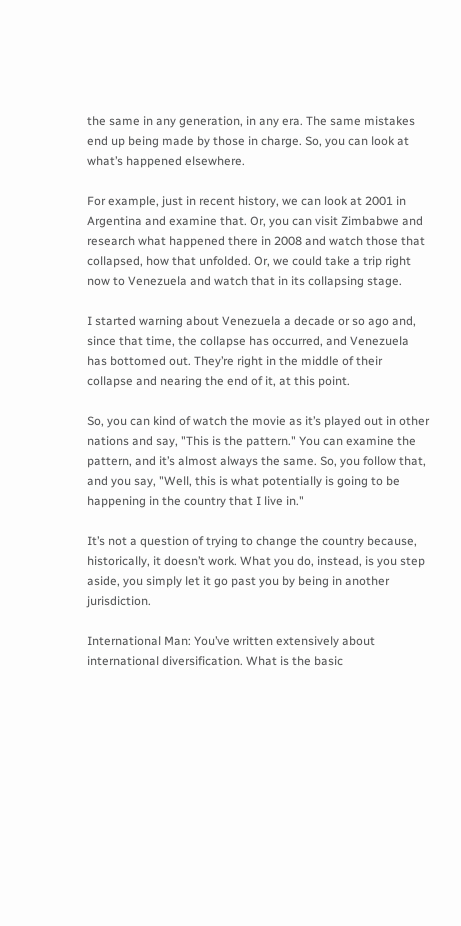the same in any generation, in any era. The same mistakes end up being made by those in charge. So, you can look at what’s happened elsewhere.

For example, just in recent history, we can look at 2001 in Argentina and examine that. Or, you can visit Zimbabwe and research what happened there in 2008 and watch those that collapsed, how that unfolded. Or, we could take a trip right now to Venezuela and watch that in its collapsing stage.

I started warning about Venezuela a decade or so ago and, since that time, the collapse has occurred, and Venezuela has bottomed out. They’re right in the middle of their collapse and nearing the end of it, at this point.

So, you can kind of watch the movie as it’s played out in other nations and say, "This is the pattern." You can examine the pattern, and it’s almost always the same. So, you follow that, and you say, "Well, this is what potentially is going to be happening in the country that I live in."

It’s not a question of trying to change the country because, historically, it doesn’t work. What you do, instead, is you step aside, you simply let it go past you by being in another jurisdiction.

International Man: You’ve written extensively about international diversification. What is the basic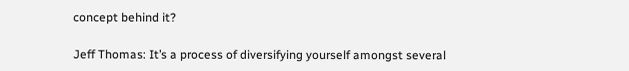concept behind it?

Jeff Thomas: It’s a process of diversifying yourself amongst several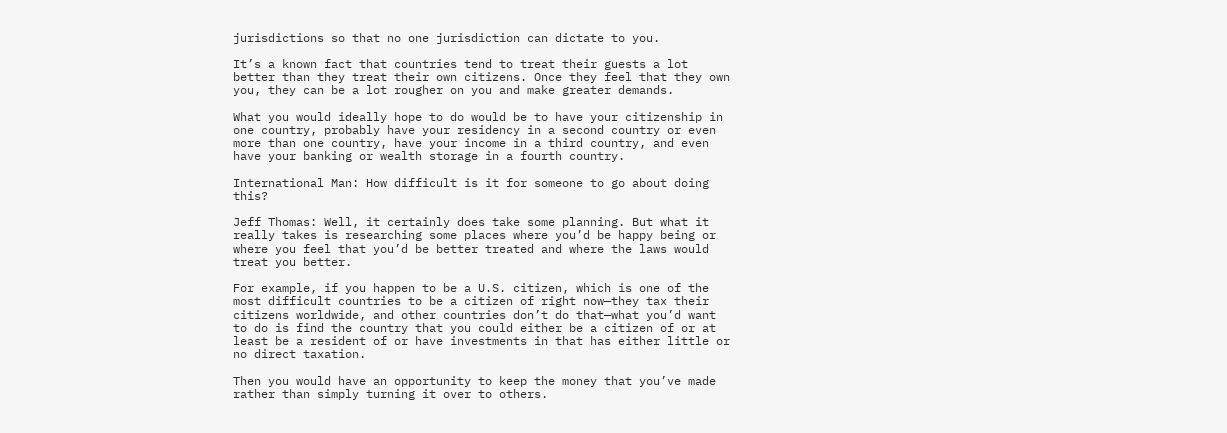jurisdictions so that no one jurisdiction can dictate to you.

It’s a known fact that countries tend to treat their guests a lot better than they treat their own citizens. Once they feel that they own you, they can be a lot rougher on you and make greater demands.

What you would ideally hope to do would be to have your citizenship in one country, probably have your residency in a second country or even more than one country, have your income in a third country, and even have your banking or wealth storage in a fourth country.

International Man: How difficult is it for someone to go about doing this?

Jeff Thomas: Well, it certainly does take some planning. But what it really takes is researching some places where you’d be happy being or where you feel that you’d be better treated and where the laws would treat you better.

For example, if you happen to be a U.S. citizen, which is one of the most difficult countries to be a citizen of right now—they tax their citizens worldwide, and other countries don’t do that—what you’d want to do is find the country that you could either be a citizen of or at least be a resident of or have investments in that has either little or no direct taxation.

Then you would have an opportunity to keep the money that you’ve made rather than simply turning it over to others.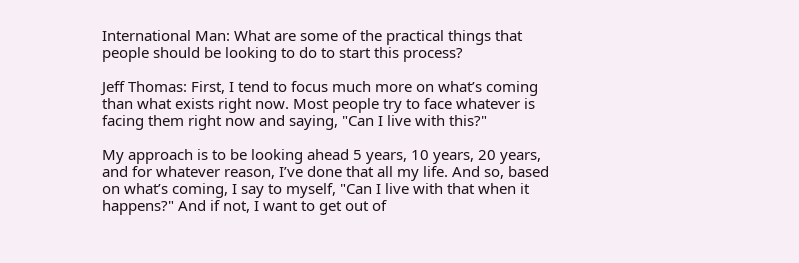International Man: What are some of the practical things that people should be looking to do to start this process?

Jeff Thomas: First, I tend to focus much more on what’s coming than what exists right now. Most people try to face whatever is facing them right now and saying, "Can I live with this?"

My approach is to be looking ahead 5 years, 10 years, 20 years, and for whatever reason, I’ve done that all my life. And so, based on what’s coming, I say to myself, "Can I live with that when it happens?" And if not, I want to get out of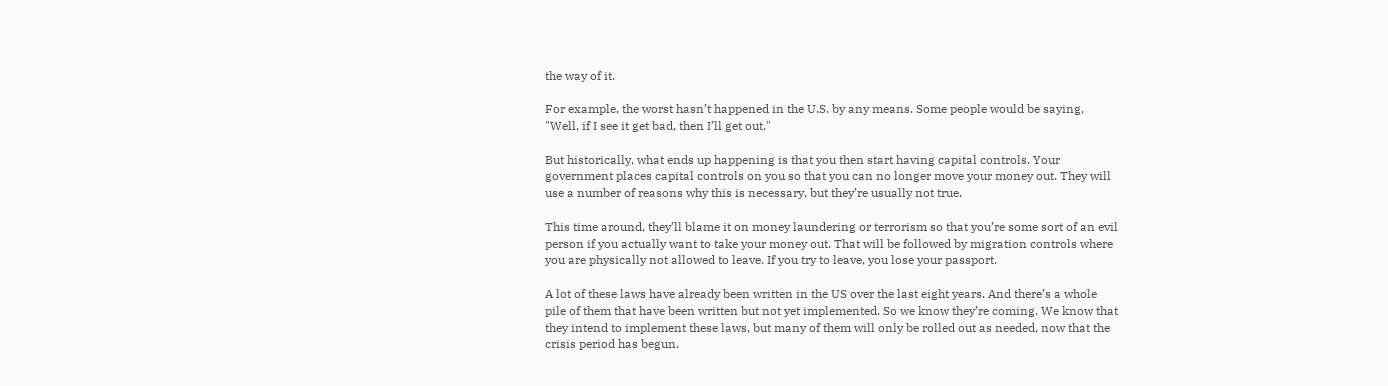the way of it.

For example, the worst hasn’t happened in the U.S. by any means. Some people would be saying, "Well, if I see it get bad, then I’ll get out."

But historically, what ends up happening is that you then start having capital controls. Your government places capital controls on you so that you can no longer move your money out. They will use a number of reasons why this is necessary, but they’re usually not true.

This time around, they’ll blame it on money laundering or terrorism so that you’re some sort of an evil person if you actually want to take your money out. That will be followed by migration controls where you are physically not allowed to leave. If you try to leave, you lose your passport.

A lot of these laws have already been written in the US over the last eight years. And there’s a whole pile of them that have been written but not yet implemented. So we know they’re coming. We know that they intend to implement these laws, but many of them will only be rolled out as needed, now that the crisis period has begun.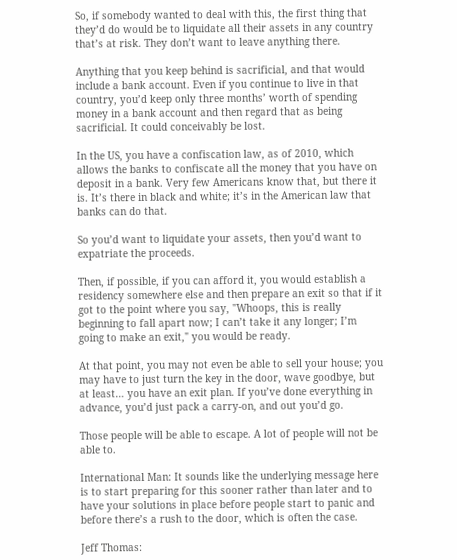So, if somebody wanted to deal with this, the first thing that they’d do would be to liquidate all their assets in any country that’s at risk. They don’t want to leave anything there.

Anything that you keep behind is sacrificial, and that would include a bank account. Even if you continue to live in that country, you’d keep only three months’ worth of spending money in a bank account and then regard that as being sacrificial. It could conceivably be lost.

In the US, you have a confiscation law, as of 2010, which allows the banks to confiscate all the money that you have on deposit in a bank. Very few Americans know that, but there it is. It’s there in black and white; it’s in the American law that banks can do that.

So you’d want to liquidate your assets, then you’d want to expatriate the proceeds.

Then, if possible, if you can afford it, you would establish a residency somewhere else and then prepare an exit so that if it got to the point where you say, "Whoops, this is really beginning to fall apart now; I can’t take it any longer; I’m going to make an exit," you would be ready.

At that point, you may not even be able to sell your house; you may have to just turn the key in the door, wave goodbye, but at least… you have an exit plan. If you’ve done everything in advance, you’d just pack a carry-on, and out you’d go.

Those people will be able to escape. A lot of people will not be able to.

International Man: It sounds like the underlying message here is to start preparing for this sooner rather than later and to have your solutions in place before people start to panic and before there’s a rush to the door, which is often the case.

Jeff Thomas: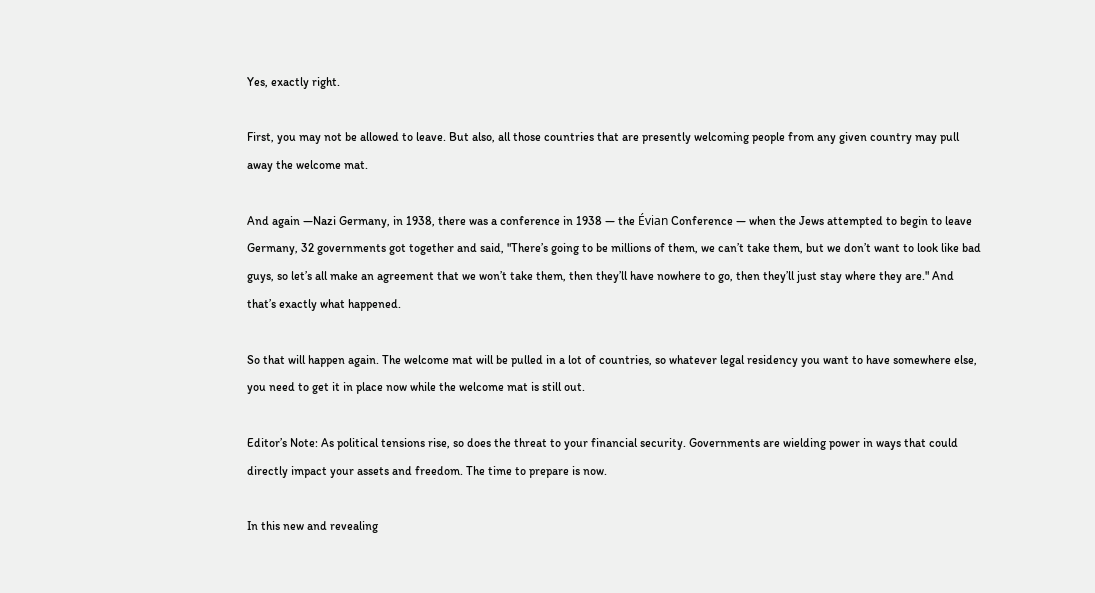Yes, exactly right.

First, you may not be allowed to leave. But also, all those countries that are presently welcoming people from any given country may pull away the welcome mat.

And again —Nazi Germany, in 1938, there was a conference in 1938 — the Évian Conference — when the Jews attempted to begin to leave Germany, 32 governments got together and said, "There’s going to be millions of them, we can’t take them, but we don’t want to look like bad guys, so let’s all make an agreement that we won’t take them, then they’ll have nowhere to go, then they’ll just stay where they are." And that’s exactly what happened.

So that will happen again. The welcome mat will be pulled in a lot of countries, so whatever legal residency you want to have somewhere else, you need to get it in place now while the welcome mat is still out.

Editor’s Note: As political tensions rise, so does the threat to your financial security. Governments are wielding power in ways that could directly impact your assets and freedom. The time to prepare is now.

In this new and revealing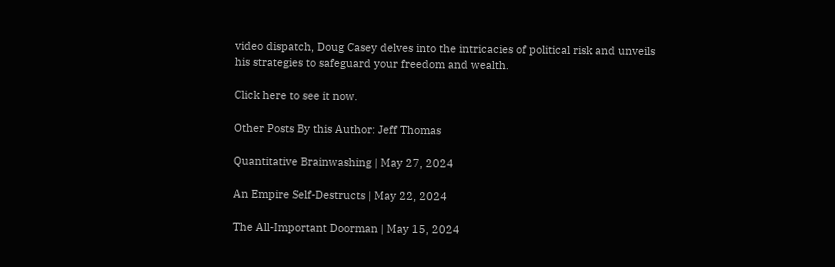video dispatch, Doug Casey delves into the intricacies of political risk and unveils his strategies to safeguard your freedom and wealth.

Click here to see it now.

Other Posts By this Author: Jeff Thomas

Quantitative Brainwashing | May 27, 2024

An Empire Self-Destructs | May 22, 2024

The All-Important Doorman | May 15, 2024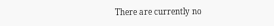There are currently no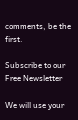comments, be the first.

Subscribe to our Free Newsletter

We will use your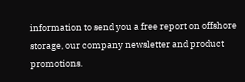information to send you a free report on offshore storage, our company newsletter and product promotions.